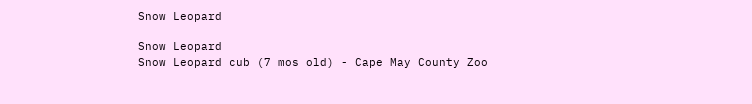Snow Leopard

Snow Leopard
Snow Leopard cub (7 mos old) - Cape May County Zoo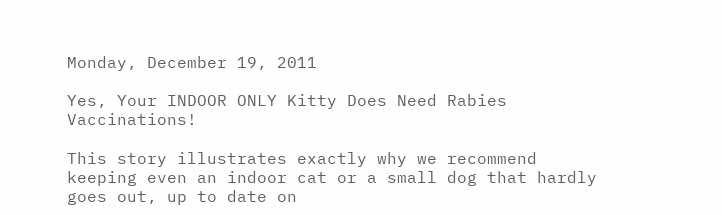Monday, December 19, 2011

Yes, Your INDOOR ONLY Kitty Does Need Rabies Vaccinations!

This story illustrates exactly why we recommend keeping even an indoor cat or a small dog that hardly goes out, up to date on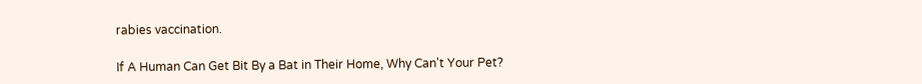rabies vaccination.

If A Human Can Get Bit By a Bat in Their Home, Why Can't Your Pet?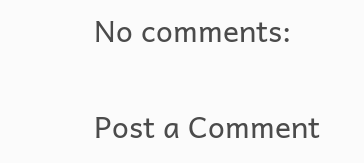No comments:

Post a Comment